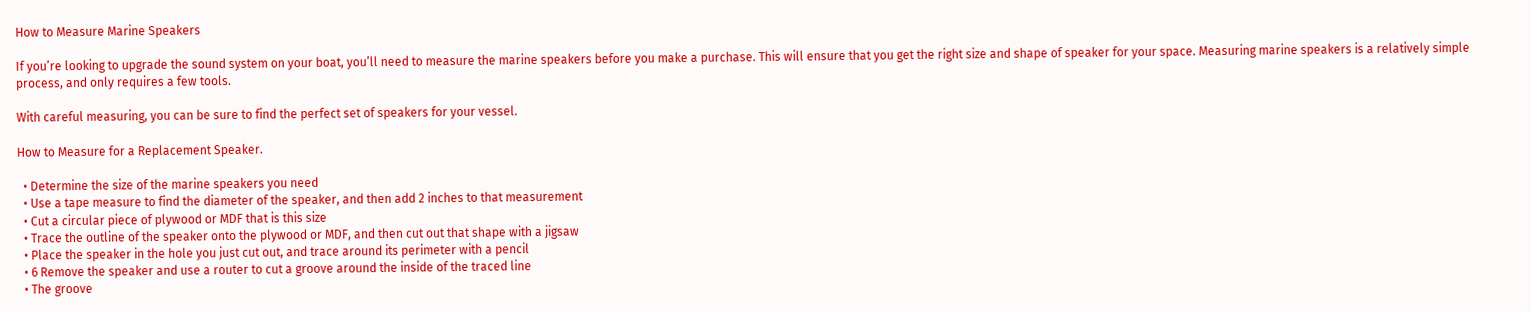How to Measure Marine Speakers

If you’re looking to upgrade the sound system on your boat, you’ll need to measure the marine speakers before you make a purchase. This will ensure that you get the right size and shape of speaker for your space. Measuring marine speakers is a relatively simple process, and only requires a few tools.

With careful measuring, you can be sure to find the perfect set of speakers for your vessel.

How to Measure for a Replacement Speaker.

  • Determine the size of the marine speakers you need
  • Use a tape measure to find the diameter of the speaker, and then add 2 inches to that measurement
  • Cut a circular piece of plywood or MDF that is this size
  • Trace the outline of the speaker onto the plywood or MDF, and then cut out that shape with a jigsaw
  • Place the speaker in the hole you just cut out, and trace around its perimeter with a pencil
  • 6 Remove the speaker and use a router to cut a groove around the inside of the traced line
  • The groove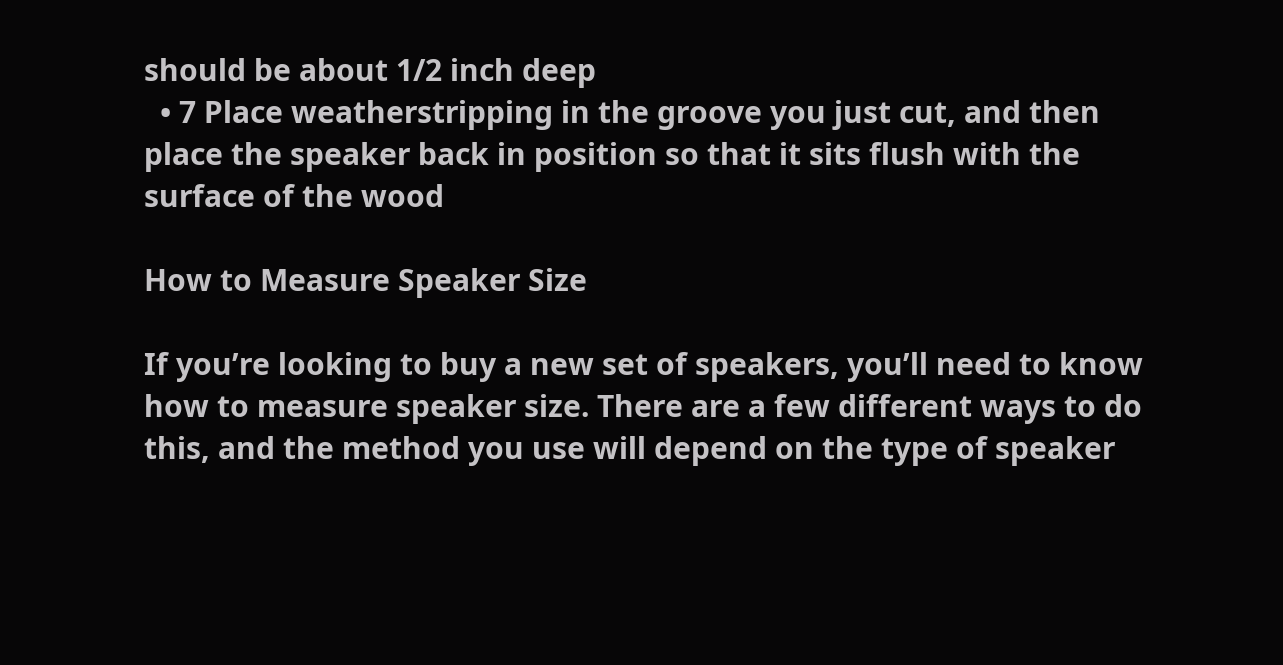should be about 1/2 inch deep
  • 7 Place weatherstripping in the groove you just cut, and then place the speaker back in position so that it sits flush with the surface of the wood

How to Measure Speaker Size

If you’re looking to buy a new set of speakers, you’ll need to know how to measure speaker size. There are a few different ways to do this, and the method you use will depend on the type of speaker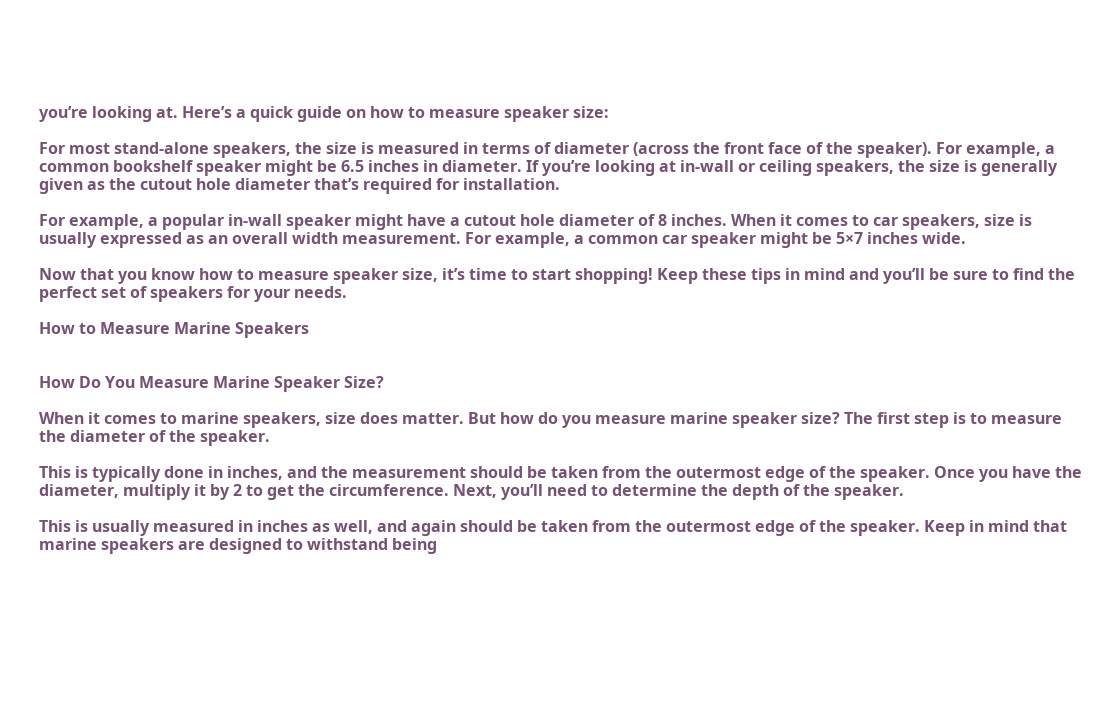you’re looking at. Here’s a quick guide on how to measure speaker size:

For most stand-alone speakers, the size is measured in terms of diameter (across the front face of the speaker). For example, a common bookshelf speaker might be 6.5 inches in diameter. If you’re looking at in-wall or ceiling speakers, the size is generally given as the cutout hole diameter that’s required for installation.

For example, a popular in-wall speaker might have a cutout hole diameter of 8 inches. When it comes to car speakers, size is usually expressed as an overall width measurement. For example, a common car speaker might be 5×7 inches wide.

Now that you know how to measure speaker size, it’s time to start shopping! Keep these tips in mind and you’ll be sure to find the perfect set of speakers for your needs.

How to Measure Marine Speakers


How Do You Measure Marine Speaker Size?

When it comes to marine speakers, size does matter. But how do you measure marine speaker size? The first step is to measure the diameter of the speaker.

This is typically done in inches, and the measurement should be taken from the outermost edge of the speaker. Once you have the diameter, multiply it by 2 to get the circumference. Next, you’ll need to determine the depth of the speaker.

This is usually measured in inches as well, and again should be taken from the outermost edge of the speaker. Keep in mind that marine speakers are designed to withstand being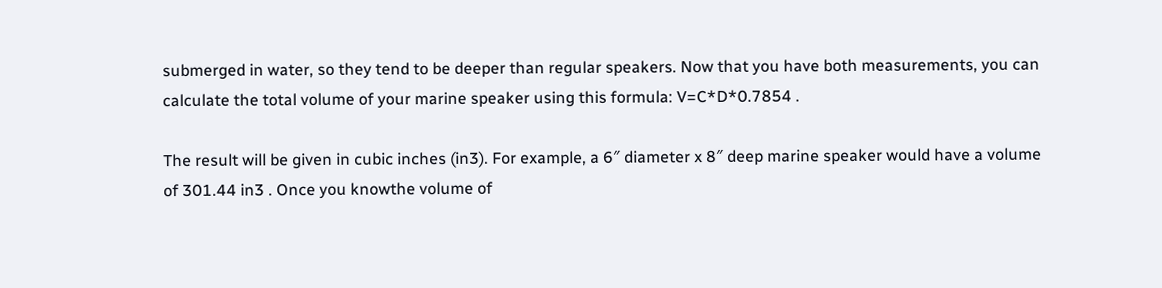submerged in water, so they tend to be deeper than regular speakers. Now that you have both measurements, you can calculate the total volume of your marine speaker using this formula: V=C*D*0.7854 .

The result will be given in cubic inches (in3). For example, a 6″ diameter x 8″ deep marine speaker would have a volume of 301.44 in3 . Once you knowthe volume of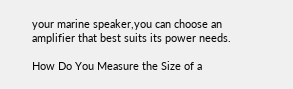your marine speaker,you can choose an amplifier that best suits its power needs.

How Do You Measure the Size of a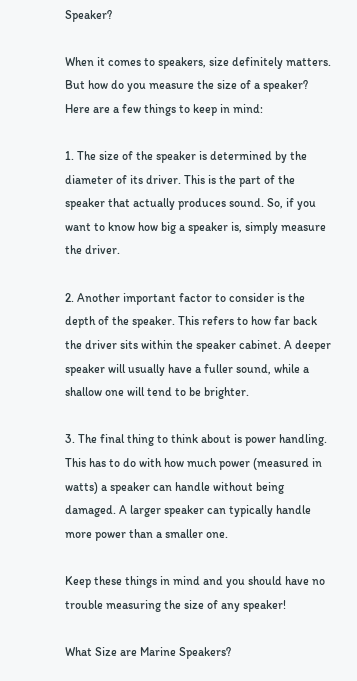Speaker?

When it comes to speakers, size definitely matters. But how do you measure the size of a speaker? Here are a few things to keep in mind:

1. The size of the speaker is determined by the diameter of its driver. This is the part of the speaker that actually produces sound. So, if you want to know how big a speaker is, simply measure the driver.

2. Another important factor to consider is the depth of the speaker. This refers to how far back the driver sits within the speaker cabinet. A deeper speaker will usually have a fuller sound, while a shallow one will tend to be brighter.

3. The final thing to think about is power handling. This has to do with how much power (measured in watts) a speaker can handle without being damaged. A larger speaker can typically handle more power than a smaller one.

Keep these things in mind and you should have no trouble measuring the size of any speaker!

What Size are Marine Speakers?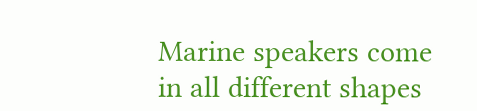Marine speakers come in all different shapes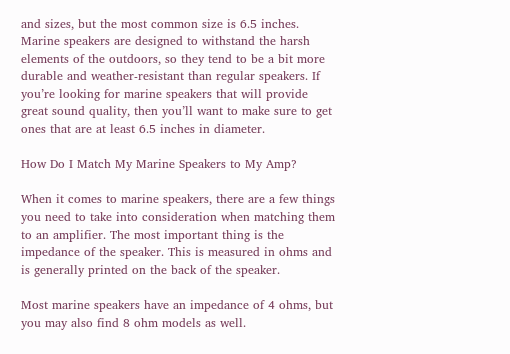and sizes, but the most common size is 6.5 inches. Marine speakers are designed to withstand the harsh elements of the outdoors, so they tend to be a bit more durable and weather-resistant than regular speakers. If you’re looking for marine speakers that will provide great sound quality, then you’ll want to make sure to get ones that are at least 6.5 inches in diameter.

How Do I Match My Marine Speakers to My Amp?

When it comes to marine speakers, there are a few things you need to take into consideration when matching them to an amplifier. The most important thing is the impedance of the speaker. This is measured in ohms and is generally printed on the back of the speaker.

Most marine speakers have an impedance of 4 ohms, but you may also find 8 ohm models as well.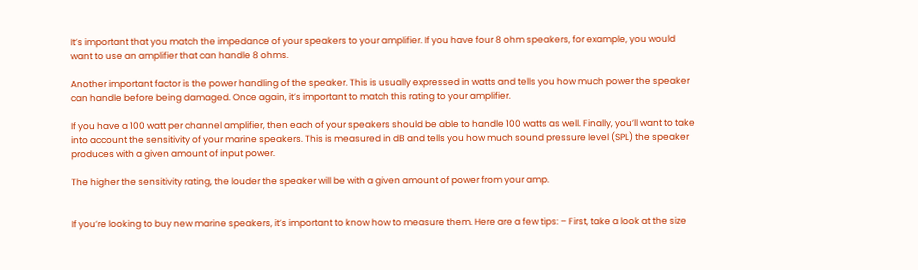It’s important that you match the impedance of your speakers to your amplifier. If you have four 8 ohm speakers, for example, you would want to use an amplifier that can handle 8 ohms.

Another important factor is the power handling of the speaker. This is usually expressed in watts and tells you how much power the speaker can handle before being damaged. Once again, it’s important to match this rating to your amplifier.

If you have a 100 watt per channel amplifier, then each of your speakers should be able to handle 100 watts as well. Finally, you’ll want to take into account the sensitivity of your marine speakers. This is measured in dB and tells you how much sound pressure level (SPL) the speaker produces with a given amount of input power.

The higher the sensitivity rating, the louder the speaker will be with a given amount of power from your amp.


If you’re looking to buy new marine speakers, it’s important to know how to measure them. Here are a few tips: – First, take a look at the size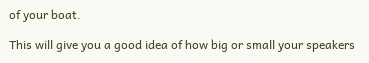of your boat.

This will give you a good idea of how big or small your speakers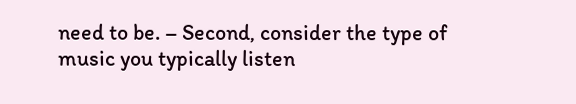need to be. – Second, consider the type of music you typically listen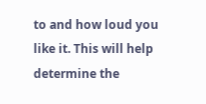to and how loud you like it. This will help determine the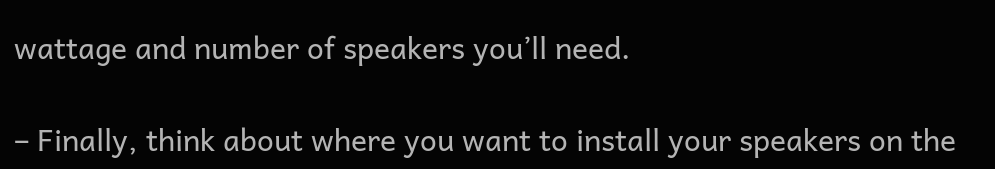wattage and number of speakers you’ll need.

– Finally, think about where you want to install your speakers on the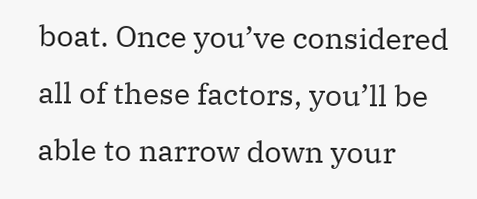boat. Once you’ve considered all of these factors, you’ll be able to narrow down your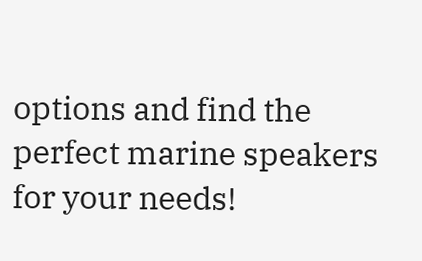options and find the perfect marine speakers for your needs!